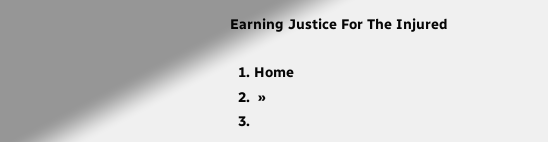Earning Justice For The Injured

  1. Home
  2.  »
  3.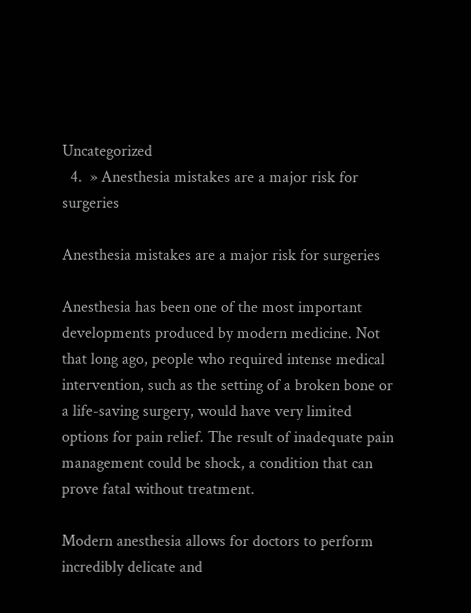Uncategorized
  4.  » Anesthesia mistakes are a major risk for surgeries

Anesthesia mistakes are a major risk for surgeries

Anesthesia has been one of the most important developments produced by modern medicine. Not that long ago, people who required intense medical intervention, such as the setting of a broken bone or a life-saving surgery, would have very limited options for pain relief. The result of inadequate pain management could be shock, a condition that can prove fatal without treatment.

Modern anesthesia allows for doctors to perform incredibly delicate and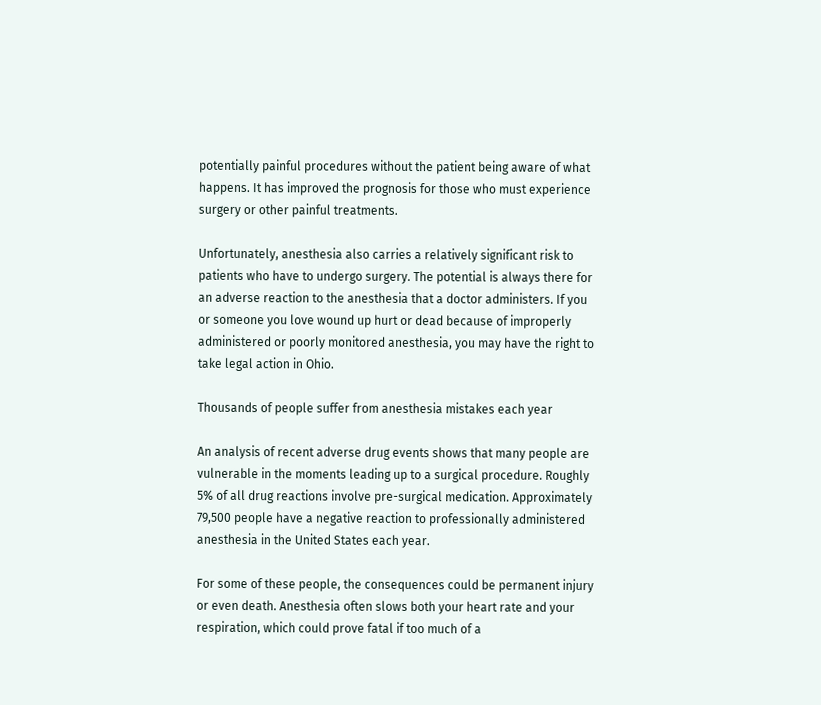potentially painful procedures without the patient being aware of what happens. It has improved the prognosis for those who must experience surgery or other painful treatments.

Unfortunately, anesthesia also carries a relatively significant risk to patients who have to undergo surgery. The potential is always there for an adverse reaction to the anesthesia that a doctor administers. If you or someone you love wound up hurt or dead because of improperly administered or poorly monitored anesthesia, you may have the right to take legal action in Ohio.

Thousands of people suffer from anesthesia mistakes each year

An analysis of recent adverse drug events shows that many people are vulnerable in the moments leading up to a surgical procedure. Roughly 5% of all drug reactions involve pre-surgical medication. Approximately 79,500 people have a negative reaction to professionally administered anesthesia in the United States each year.

For some of these people, the consequences could be permanent injury or even death. Anesthesia often slows both your heart rate and your respiration, which could prove fatal if too much of a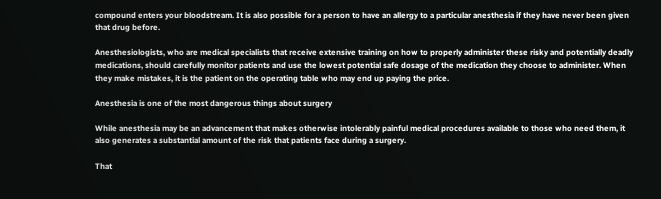compound enters your bloodstream. It is also possible for a person to have an allergy to a particular anesthesia if they have never been given that drug before.

Anesthesiologists, who are medical specialists that receive extensive training on how to properly administer these risky and potentially deadly medications, should carefully monitor patients and use the lowest potential safe dosage of the medication they choose to administer. When they make mistakes, it is the patient on the operating table who may end up paying the price.

Anesthesia is one of the most dangerous things about surgery

While anesthesia may be an advancement that makes otherwise intolerably painful medical procedures available to those who need them, it also generates a substantial amount of the risk that patients face during a surgery.

That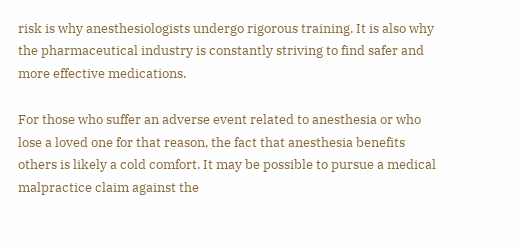risk is why anesthesiologists undergo rigorous training. It is also why the pharmaceutical industry is constantly striving to find safer and more effective medications.

For those who suffer an adverse event related to anesthesia or who lose a loved one for that reason, the fact that anesthesia benefits others is likely a cold comfort. It may be possible to pursue a medical malpractice claim against the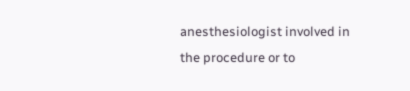anesthesiologist involved in the procedure or to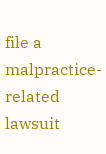file a malpractice-related lawsuit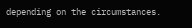depending on the circumstances.